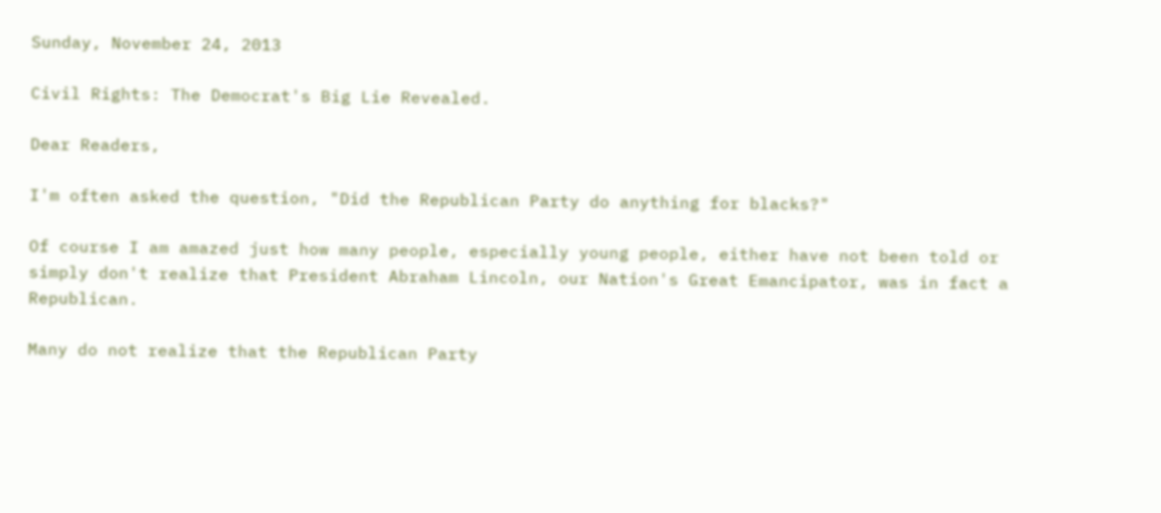Sunday, November 24, 2013

Civil Rights: The Democrat's Big Lie Revealed.

Dear Readers,

I'm often asked the question, "Did the Republican Party do anything for blacks?"

Of course I am amazed just how many people, especially young people, either have not been told or simply don't realize that President Abraham Lincoln, our Nation's Great Emancipator, was in fact a Republican.

Many do not realize that the Republican Party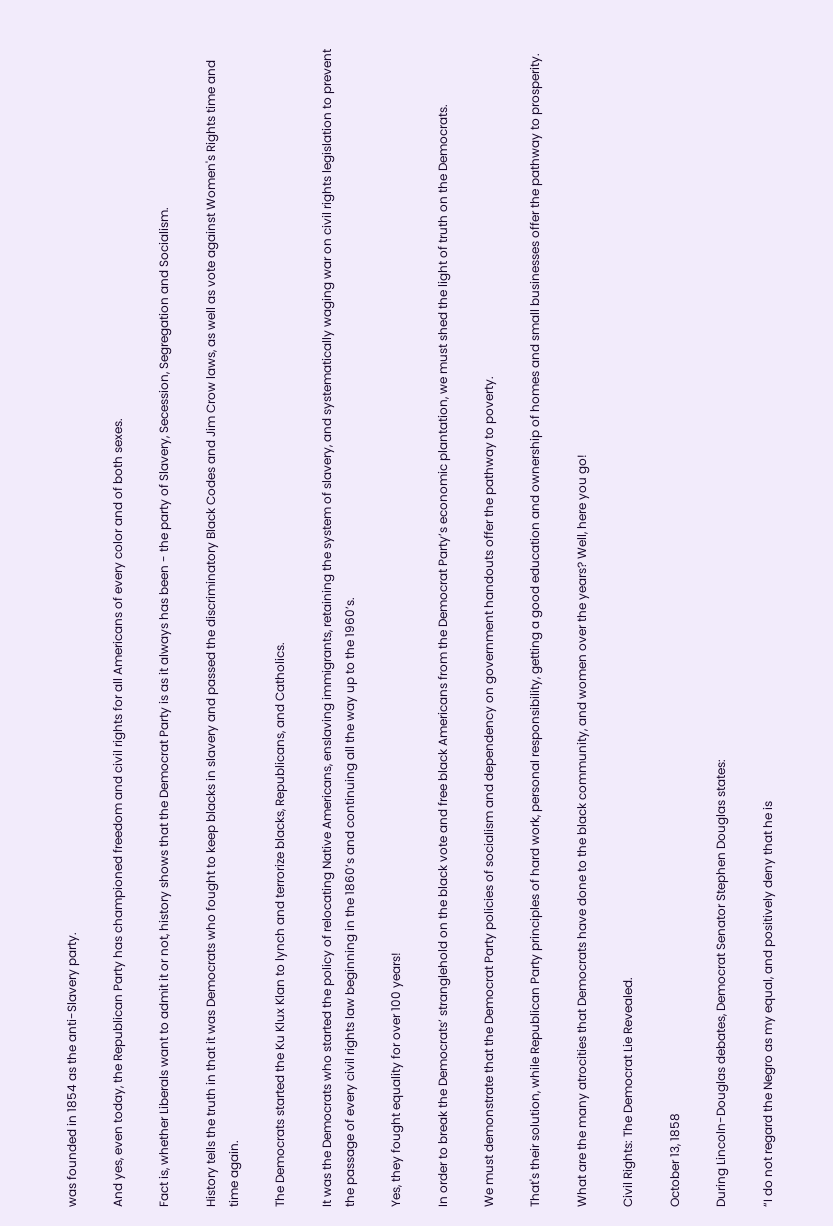was founded in 1854 as the anti-Slavery party.

And yes, even today, the Republican Party has championed freedom and civil rights for all Americans of every color and of both sexes.

Fact is, whether Liberals want to admit it or not, history shows that the Democrat Party is as it always has been - the party of Slavery, Secession, Segregation and Socialism.

History tells the truth in that it was Democrats who fought to keep blacks in slavery and passed the discriminatory Black Codes and Jim Crow laws, as well as vote against Women's Rights time and time again.

The Democrats started the Ku Klux Klan to lynch and terrorize blacks, Republicans, and Catholics.

It was the Democrats who started the policy of relocating Native Americans, enslaving immigrants, retaining the system of slavery, and systematically waging war on civil rights legislation to prevent the passage of every civil rights law beginning in the 1860’s and continuing all the way up to the 1960’s.

Yes, they fought equality for over 100 years!

In order to break the Democrats’ stranglehold on the black vote and free black Americans from the Democrat Party’s economic plantation, we must shed the light of truth on the Democrats.

We must demonstrate that the Democrat Party policies of socialism and dependency on government handouts offer the pathway to poverty.

That's their solution, while Republican Party principles of hard work, personal responsibility, getting a good education and ownership of homes and small businesses offer the pathway to prosperity.

What are the many atrocities that Democrats have done to the black community, and women over the years? Well, here you go!

Civil Rights: The Democrat Lie Revealed.

October 13, 1858

During Lincoln-Douglas debates, Democrat Senator Stephen Douglas states:

“I do not regard the Negro as my equal, and positively deny that he is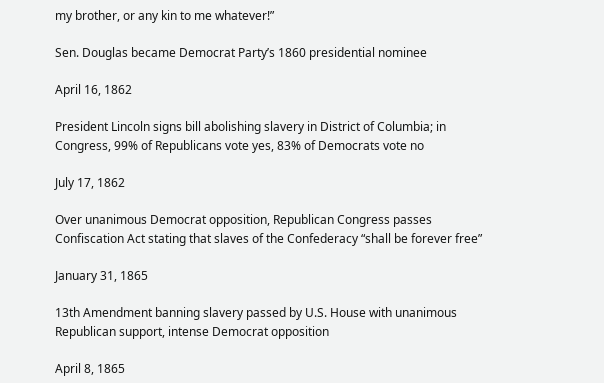my brother, or any kin to me whatever!”

Sen. Douglas became Democrat Party’s 1860 presidential nominee

April 16, 1862

President Lincoln signs bill abolishing slavery in District of Columbia; in Congress, 99% of Republicans vote yes, 83% of Democrats vote no

July 17, 1862

Over unanimous Democrat opposition, Republican Congress passes Confiscation Act stating that slaves of the Confederacy “shall be forever free”

January 31, 1865

13th Amendment banning slavery passed by U.S. House with unanimous Republican support, intense Democrat opposition

April 8, 1865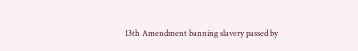13th Amendment banning slavery passed by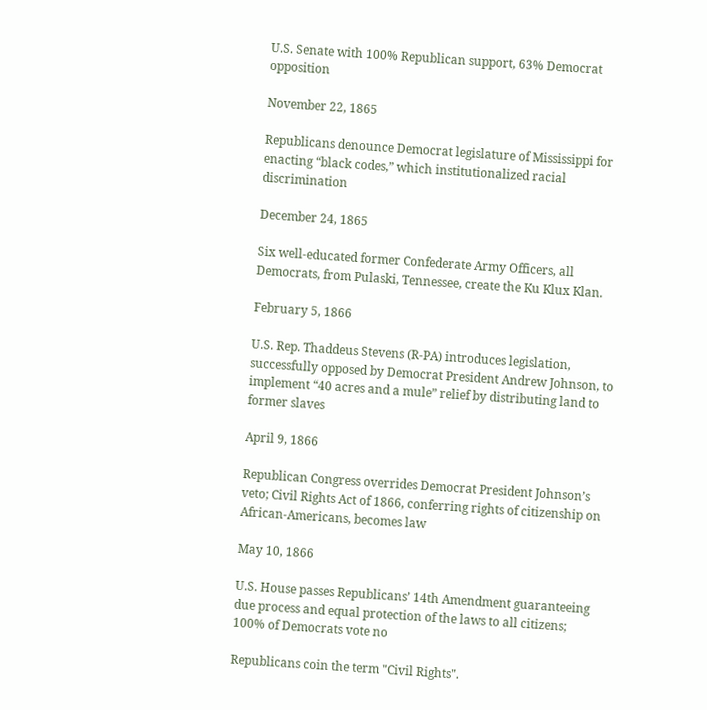U.S. Senate with 100% Republican support, 63% Democrat opposition

November 22, 1865

Republicans denounce Democrat legislature of Mississippi for enacting “black codes,” which institutionalized racial discrimination

December 24, 1865

Six well-educated former Confederate Army Officers, all Democrats, from Pulaski, Tennessee, create the Ku Klux Klan.

February 5, 1866

U.S. Rep. Thaddeus Stevens (R-PA) introduces legislation, successfully opposed by Democrat President Andrew Johnson, to implement “40 acres and a mule” relief by distributing land to former slaves

April 9, 1866

Republican Congress overrides Democrat President Johnson’s veto; Civil Rights Act of 1866, conferring rights of citizenship on African-Americans, becomes law

May 10, 1866

U.S. House passes Republicans’ 14th Amendment guaranteeing due process and equal protection of the laws to all citizens; 100% of Democrats vote no

Republicans coin the term "Civil Rights".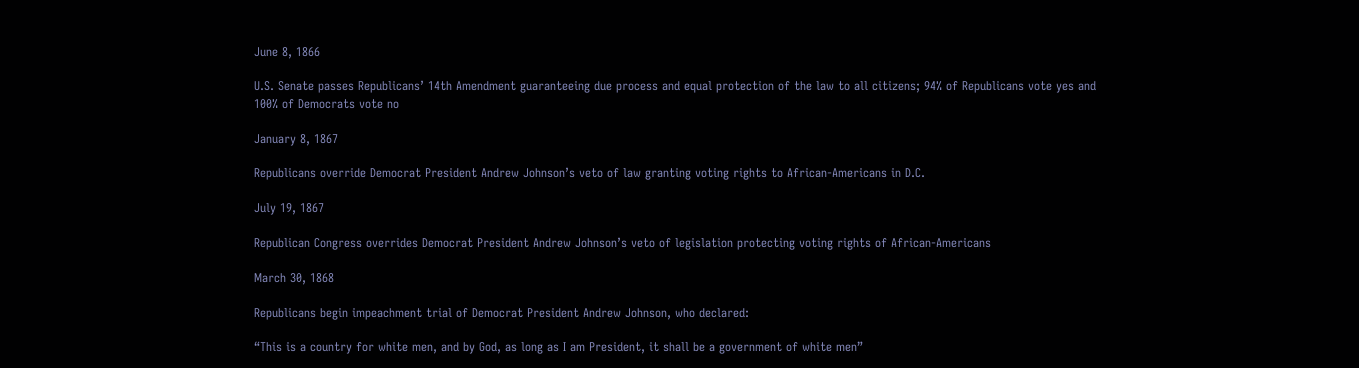June 8, 1866

U.S. Senate passes Republicans’ 14th Amendment guaranteeing due process and equal protection of the law to all citizens; 94% of Republicans vote yes and 100% of Democrats vote no

January 8, 1867

Republicans override Democrat President Andrew Johnson’s veto of law granting voting rights to African-Americans in D.C.

July 19, 1867

Republican Congress overrides Democrat President Andrew Johnson’s veto of legislation protecting voting rights of African-Americans

March 30, 1868

Republicans begin impeachment trial of Democrat President Andrew Johnson, who declared:

“This is a country for white men, and by God, as long as I am President, it shall be a government of white men”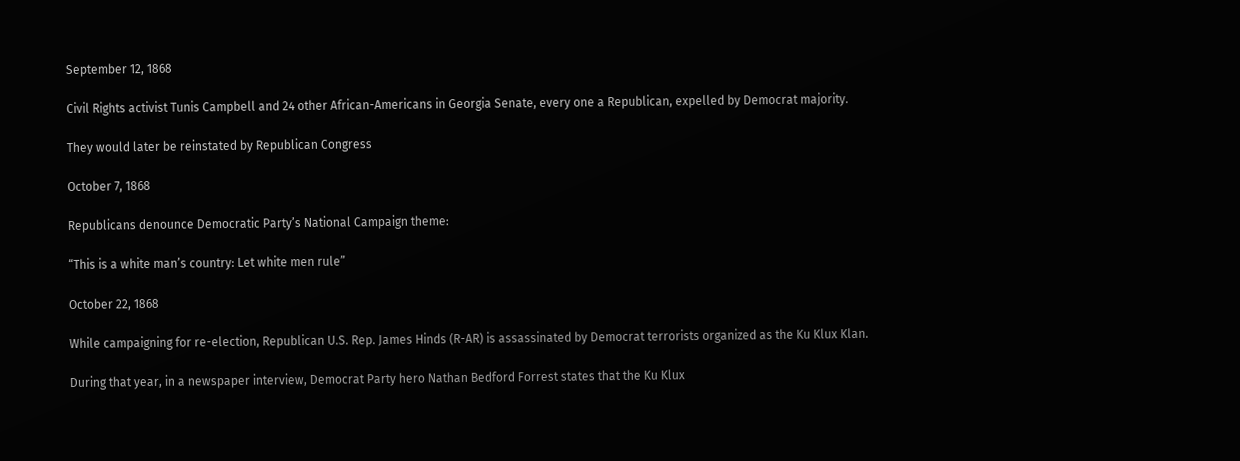September 12, 1868

Civil Rights activist Tunis Campbell and 24 other African-Americans in Georgia Senate, every one a Republican, expelled by Democrat majority.

They would later be reinstated by Republican Congress

October 7, 1868

Republicans denounce Democratic Party’s National Campaign theme:

“This is a white man’s country: Let white men rule”

October 22, 1868

While campaigning for re-election, Republican U.S. Rep. James Hinds (R-AR) is assassinated by Democrat terrorists organized as the Ku Klux Klan.

During that year, in a newspaper interview, Democrat Party hero Nathan Bedford Forrest states that the Ku Klux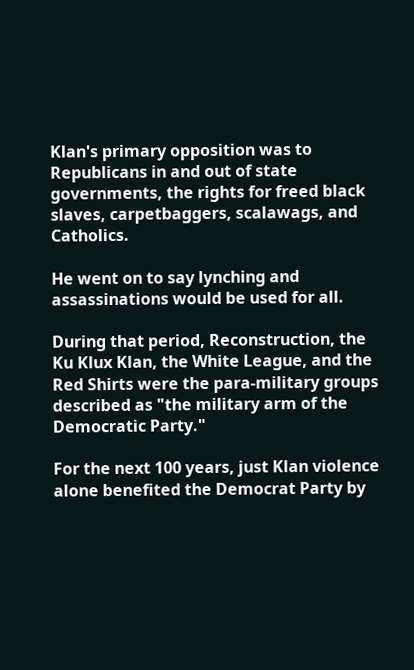Klan's primary opposition was to Republicans in and out of state governments, the rights for freed black slaves, carpetbaggers, scalawags, and Catholics.

He went on to say lynching and assassinations would be used for all.

During that period, Reconstruction, the Ku Klux Klan, the White League, and the Red Shirts were the para-military groups described as "the military arm of the Democratic Party."

For the next 100 years, just Klan violence alone benefited the Democrat Party by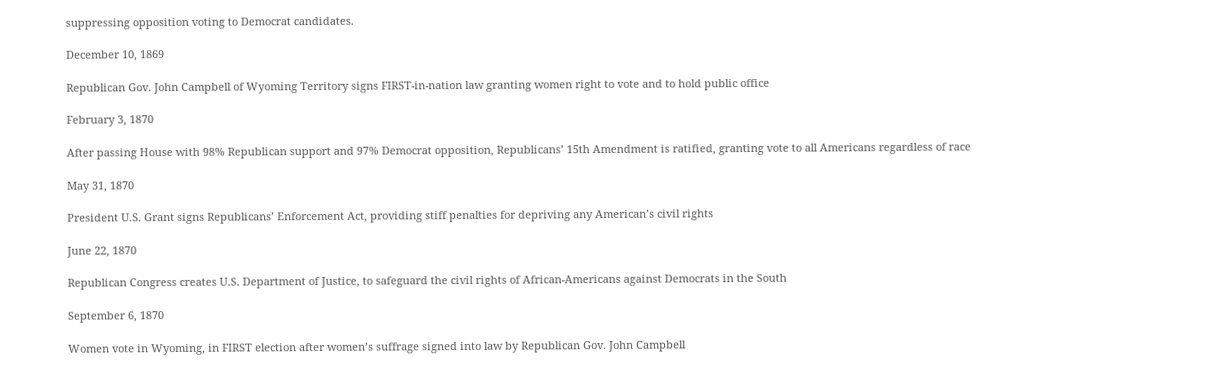suppressing opposition voting to Democrat candidates.

December 10, 1869

Republican Gov. John Campbell of Wyoming Territory signs FIRST-in-nation law granting women right to vote and to hold public office

February 3, 1870

After passing House with 98% Republican support and 97% Democrat opposition, Republicans’ 15th Amendment is ratified, granting vote to all Americans regardless of race

May 31, 1870

President U.S. Grant signs Republicans’ Enforcement Act, providing stiff penalties for depriving any American’s civil rights

June 22, 1870

Republican Congress creates U.S. Department of Justice, to safeguard the civil rights of African-Americans against Democrats in the South

September 6, 1870

Women vote in Wyoming, in FIRST election after women’s suffrage signed into law by Republican Gov. John Campbell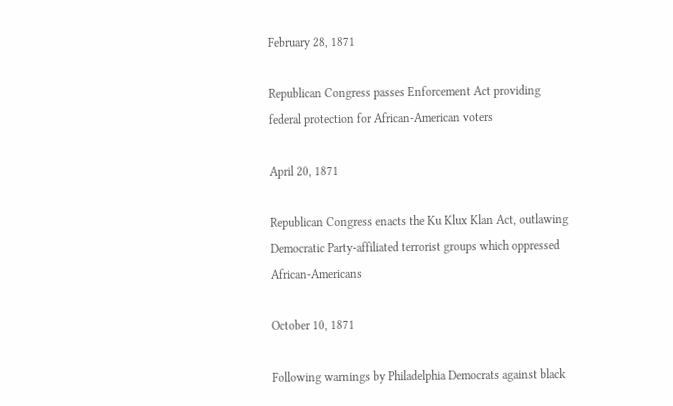February 28, 1871

Republican Congress passes Enforcement Act providing federal protection for African-American voters

April 20, 1871

Republican Congress enacts the Ku Klux Klan Act, outlawing Democratic Party-affiliated terrorist groups which oppressed African-Americans

October 10, 1871

Following warnings by Philadelphia Democrats against black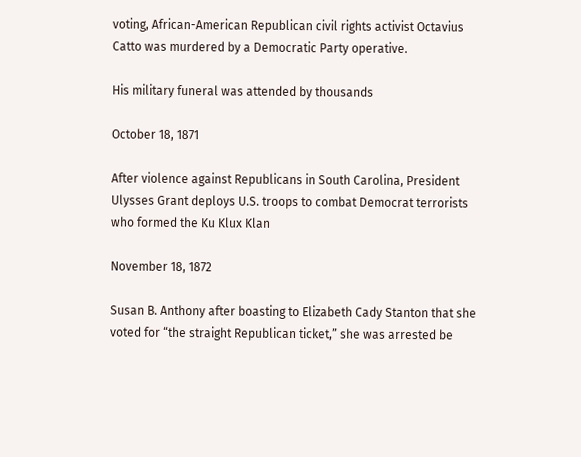voting, African-American Republican civil rights activist Octavius Catto was murdered by a Democratic Party operative.

His military funeral was attended by thousands

October 18, 1871

After violence against Republicans in South Carolina, President Ulysses Grant deploys U.S. troops to combat Democrat terrorists who formed the Ku Klux Klan

November 18, 1872

Susan B. Anthony after boasting to Elizabeth Cady Stanton that she voted for “the straight Republican ticket,” she was arrested be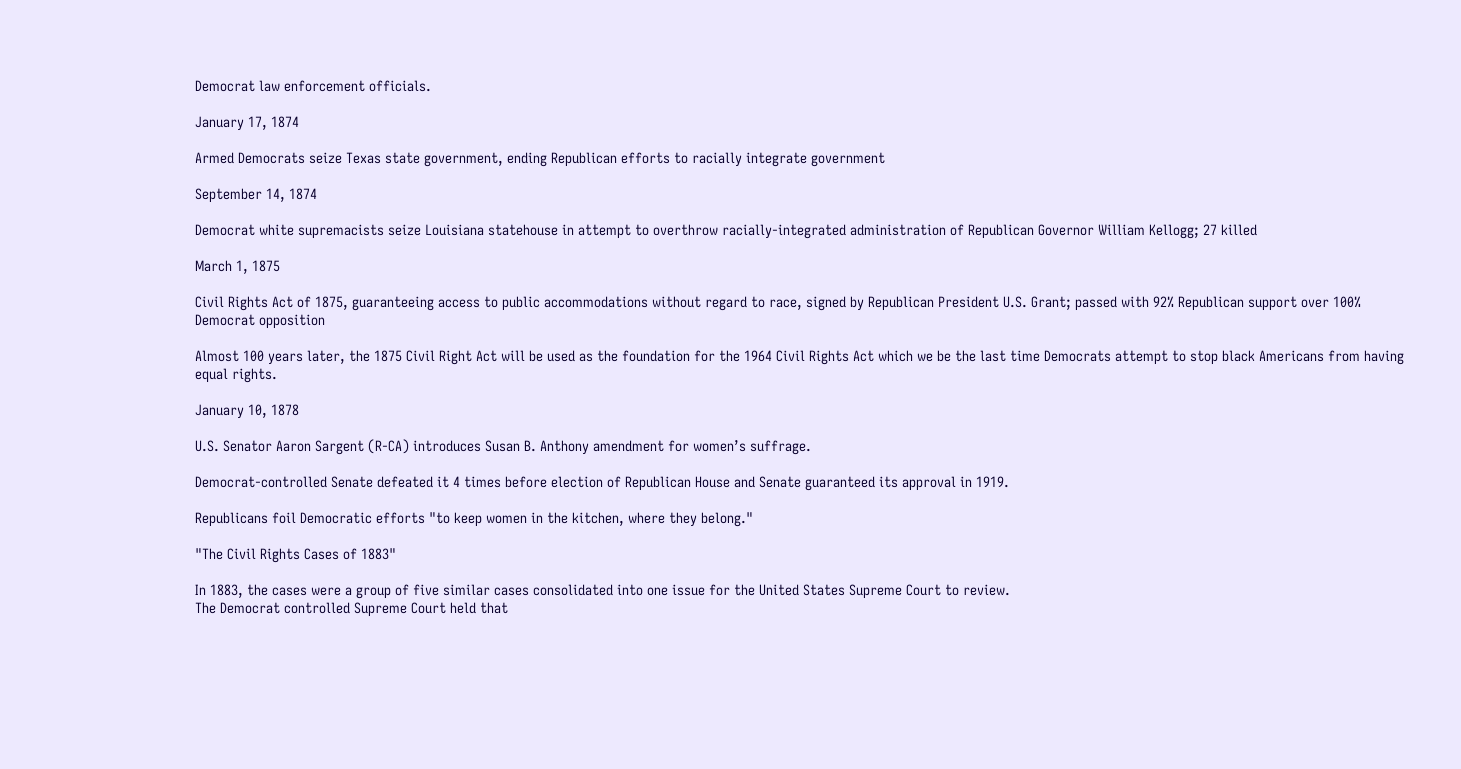Democrat law enforcement officials.

January 17, 1874

Armed Democrats seize Texas state government, ending Republican efforts to racially integrate government

September 14, 1874

Democrat white supremacists seize Louisiana statehouse in attempt to overthrow racially-integrated administration of Republican Governor William Kellogg; 27 killed

March 1, 1875

Civil Rights Act of 1875, guaranteeing access to public accommodations without regard to race, signed by Republican President U.S. Grant; passed with 92% Republican support over 100% Democrat opposition

Almost 100 years later, the 1875 Civil Right Act will be used as the foundation for the 1964 Civil Rights Act which we be the last time Democrats attempt to stop black Americans from having equal rights.

January 10, 1878

U.S. Senator Aaron Sargent (R-CA) introduces Susan B. Anthony amendment for women’s suffrage.

Democrat-controlled Senate defeated it 4 times before election of Republican House and Senate guaranteed its approval in 1919.

Republicans foil Democratic efforts "to keep women in the kitchen, where they belong."

"The Civil Rights Cases of 1883"

In 1883, the cases were a group of five similar cases consolidated into one issue for the United States Supreme Court to review.
The Democrat controlled Supreme Court held that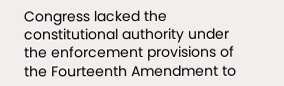Congress lacked the constitutional authority under the enforcement provisions of the Fourteenth Amendment to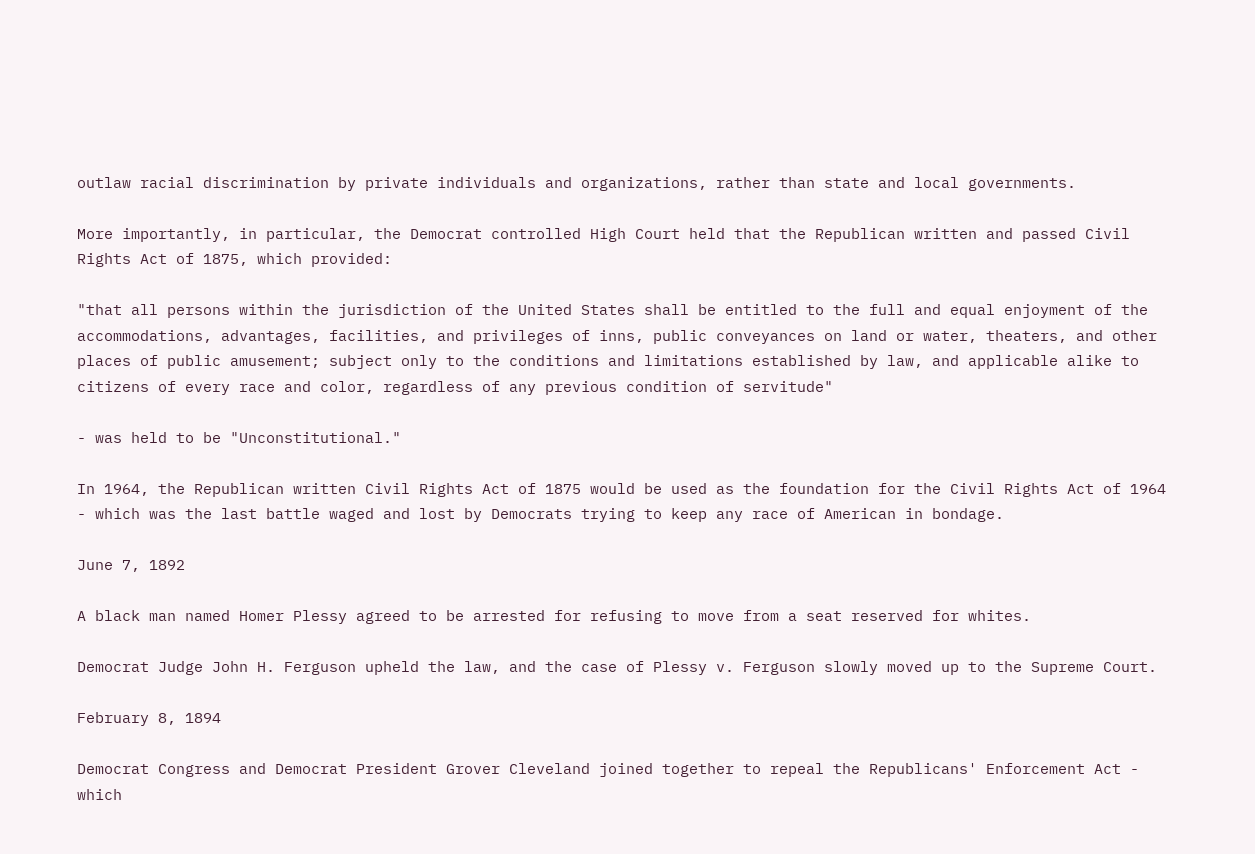outlaw racial discrimination by private individuals and organizations, rather than state and local governments.

More importantly, in particular, the Democrat controlled High Court held that the Republican written and passed Civil Rights Act of 1875, which provided:

"that all persons within the jurisdiction of the United States shall be entitled to the full and equal enjoyment of the accommodations, advantages, facilities, and privileges of inns, public conveyances on land or water, theaters, and other places of public amusement; subject only to the conditions and limitations established by law, and applicable alike to citizens of every race and color, regardless of any previous condition of servitude"

- was held to be "Unconstitutional."

In 1964, the Republican written Civil Rights Act of 1875 would be used as the foundation for the Civil Rights Act of 1964 - which was the last battle waged and lost by Democrats trying to keep any race of American in bondage.

June 7, 1892

A black man named Homer Plessy agreed to be arrested for refusing to move from a seat reserved for whites.

Democrat Judge John H. Ferguson upheld the law, and the case of Plessy v. Ferguson slowly moved up to the Supreme Court.

February 8, 1894

Democrat Congress and Democrat President Grover Cleveland joined together to repeal the Republicans' Enforcement Act - which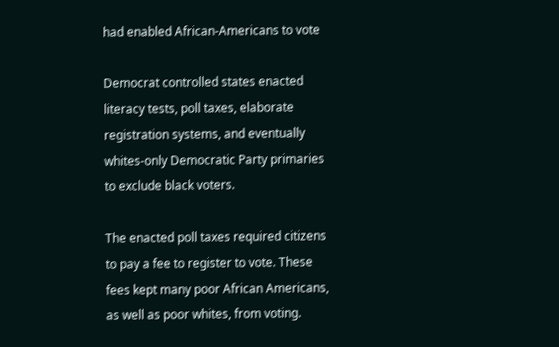had enabled African-Americans to vote

Democrat controlled states enacted literacy tests, poll taxes, elaborate registration systems, and eventually whites-only Democratic Party primaries to exclude black voters.

The enacted poll taxes required citizens to pay a fee to register to vote. These fees kept many poor African Americans, as well as poor whites, from voting.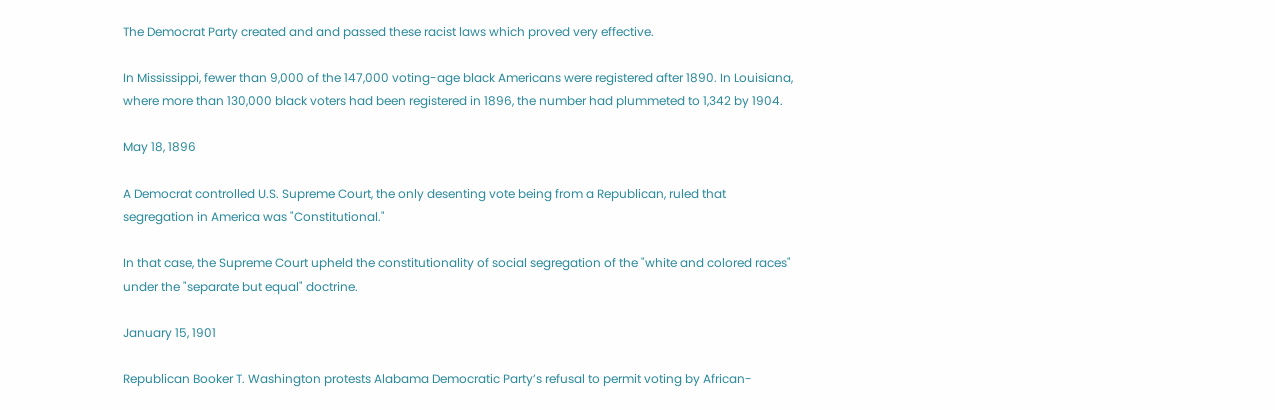The Democrat Party created and and passed these racist laws which proved very effective.

In Mississippi, fewer than 9,000 of the 147,000 voting-age black Americans were registered after 1890. In Louisiana, where more than 130,000 black voters had been registered in 1896, the number had plummeted to 1,342 by 1904.

May 18, 1896

A Democrat controlled U.S. Supreme Court, the only desenting vote being from a Republican, ruled that segregation in America was "Constitutional."

In that case, the Supreme Court upheld the constitutionality of social segregation of the "white and colored races" under the "separate but equal" doctrine.

January 15, 1901

Republican Booker T. Washington protests Alabama Democratic Party’s refusal to permit voting by African-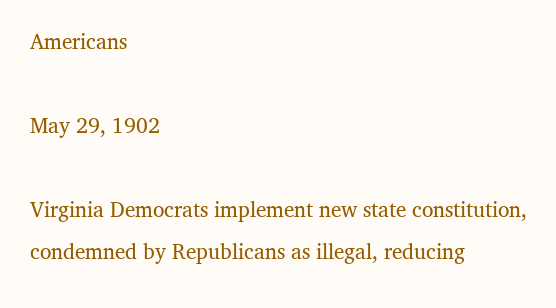Americans

May 29, 1902

Virginia Democrats implement new state constitution, condemned by Republicans as illegal, reducing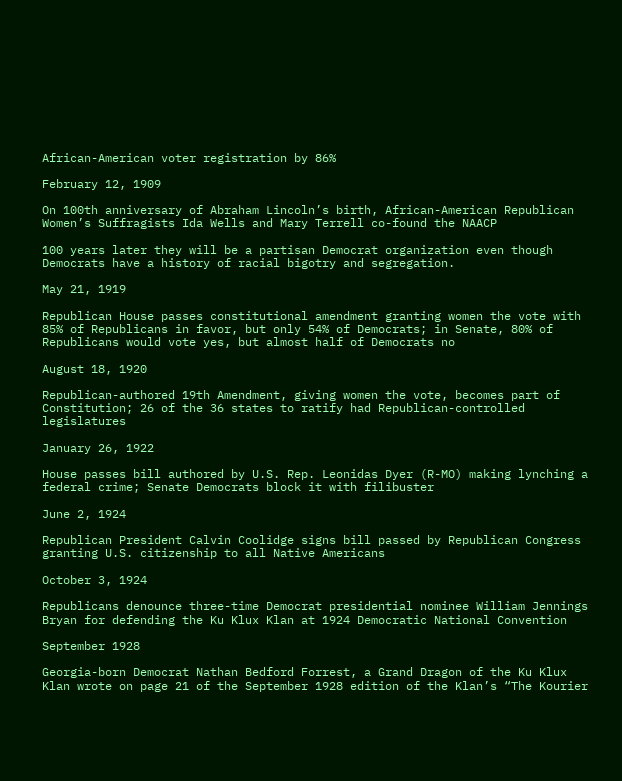African-American voter registration by 86%

February 12, 1909

On 100th anniversary of Abraham Lincoln’s birth, African-American Republican Women’s Suffragists Ida Wells and Mary Terrell co-found the NAACP

100 years later they will be a partisan Democrat organization even though Democrats have a history of racial bigotry and segregation.

May 21, 1919

Republican House passes constitutional amendment granting women the vote with 85% of Republicans in favor, but only 54% of Democrats; in Senate, 80% of Republicans would vote yes, but almost half of Democrats no

August 18, 1920

Republican-authored 19th Amendment, giving women the vote, becomes part of Constitution; 26 of the 36 states to ratify had Republican-controlled legislatures

January 26, 1922

House passes bill authored by U.S. Rep. Leonidas Dyer (R-MO) making lynching a federal crime; Senate Democrats block it with filibuster

June 2, 1924

Republican President Calvin Coolidge signs bill passed by Republican Congress granting U.S. citizenship to all Native Americans

October 3, 1924

Republicans denounce three-time Democrat presidential nominee William Jennings Bryan for defending the Ku Klux Klan at 1924 Democratic National Convention

September 1928

Georgia-born Democrat Nathan Bedford Forrest, a Grand Dragon of the Ku Klux Klan wrote on page 21 of the September 1928 edition of the Klan’s “The Kourier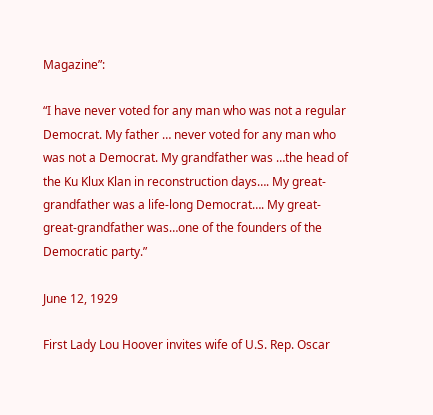Magazine”:

“I have never voted for any man who was not a regular Democrat. My father … never voted for any man who was not a Democrat. My grandfather was …the head of the Ku Klux Klan in reconstruction days…. My great-grandfather was a life-long Democrat…. My great-great-grandfather was…one of the founders of the Democratic party.”

June 12, 1929

First Lady Lou Hoover invites wife of U.S. Rep. Oscar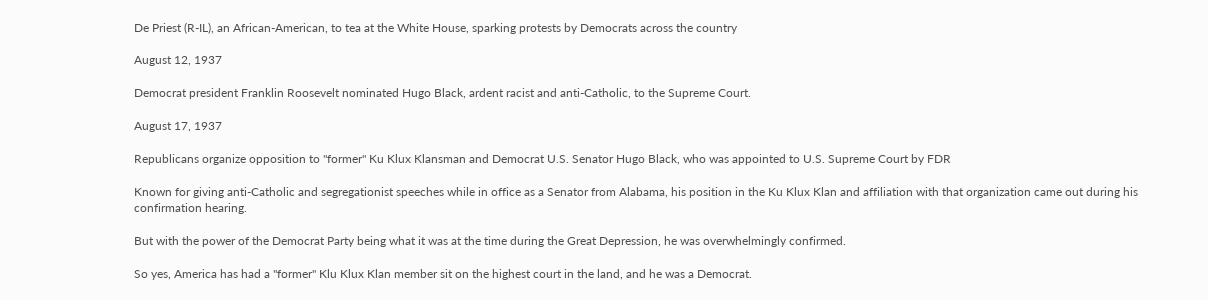De Priest (R-IL), an African-American, to tea at the White House, sparking protests by Democrats across the country

August 12, 1937

Democrat president Franklin Roosevelt nominated Hugo Black, ardent racist and anti-Catholic, to the Supreme Court.

August 17, 1937

Republicans organize opposition to "former" Ku Klux Klansman and Democrat U.S. Senator Hugo Black, who was appointed to U.S. Supreme Court by FDR

Known for giving anti-Catholic and segregationist speeches while in office as a Senator from Alabama, his position in the Ku Klux Klan and affiliation with that organization came out during his confirmation hearing.

But with the power of the Democrat Party being what it was at the time during the Great Depression, he was overwhelmingly confirmed.

So yes, America has had a "former" Klu Klux Klan member sit on the highest court in the land, and he was a Democrat.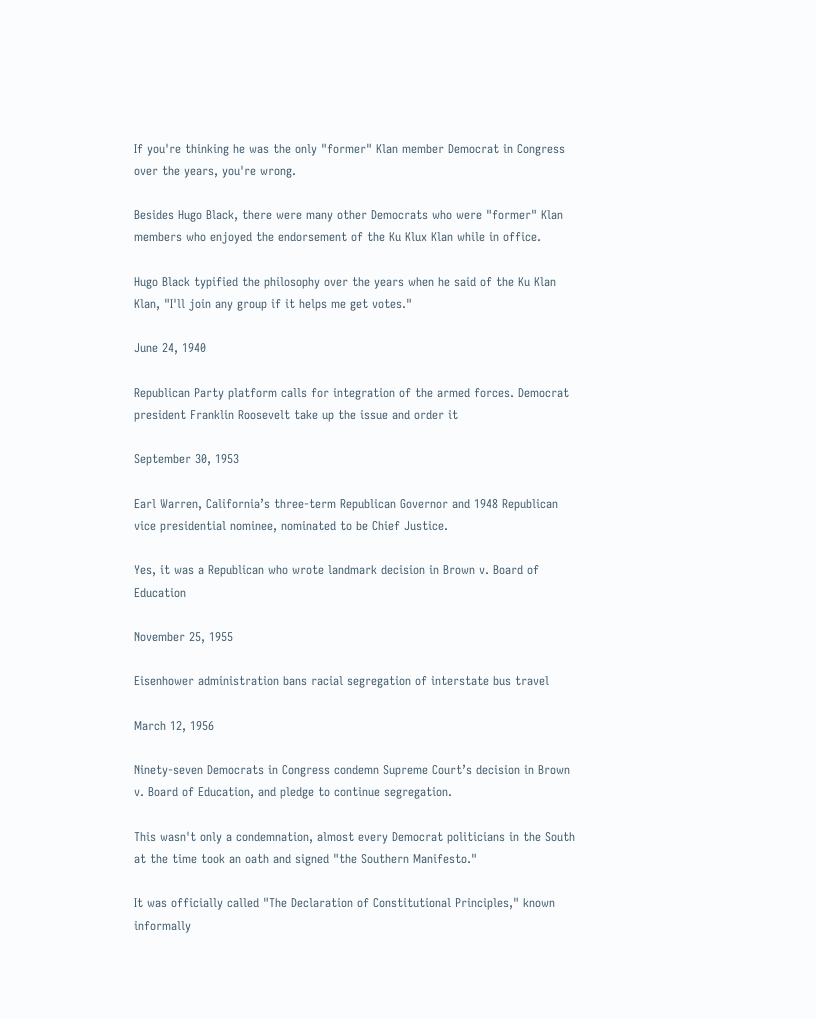If you're thinking he was the only "former" Klan member Democrat in Congress over the years, you're wrong.

Besides Hugo Black, there were many other Democrats who were "former" Klan members who enjoyed the endorsement of the Ku Klux Klan while in office.

Hugo Black typified the philosophy over the years when he said of the Ku Klan Klan, "I'll join any group if it helps me get votes."

June 24, 1940

Republican Party platform calls for integration of the armed forces. Democrat president Franklin Roosevelt take up the issue and order it

September 30, 1953

Earl Warren, California’s three-term Republican Governor and 1948 Republican vice presidential nominee, nominated to be Chief Justice.

Yes, it was a Republican who wrote landmark decision in Brown v. Board of Education

November 25, 1955

Eisenhower administration bans racial segregation of interstate bus travel

March 12, 1956

Ninety-seven Democrats in Congress condemn Supreme Court’s decision in Brown v. Board of Education, and pledge to continue segregation.

This wasn't only a condemnation, almost every Democrat politicians in the South at the time took an oath and signed "the Southern Manifesto."

It was officially called "The Declaration of Constitutional Principles," known informally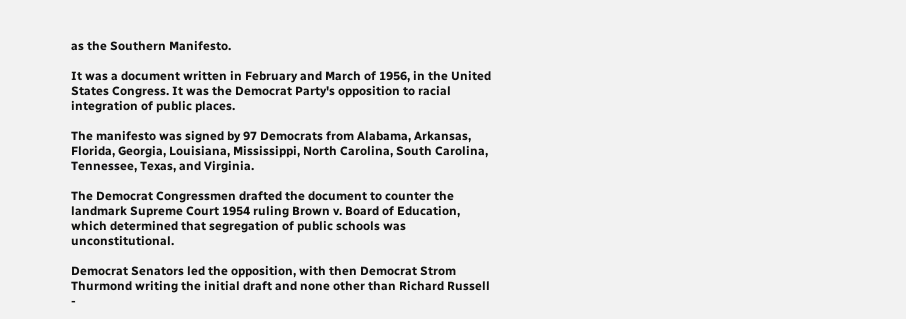as the Southern Manifesto.

It was a document written in February and March of 1956, in the United States Congress. It was the Democrat Party's opposition to racial integration of public places.

The manifesto was signed by 97 Democrats from Alabama, Arkansas, Florida, Georgia, Louisiana, Mississippi, North Carolina, South Carolina, Tennessee, Texas, and Virginia.

The Democrat Congressmen drafted the document to counter the landmark Supreme Court 1954 ruling Brown v. Board of Education, which determined that segregation of public schools was unconstitutional.

Democrat Senators led the opposition, with then Democrat Strom Thurmond writing the initial draft and none other than Richard Russell -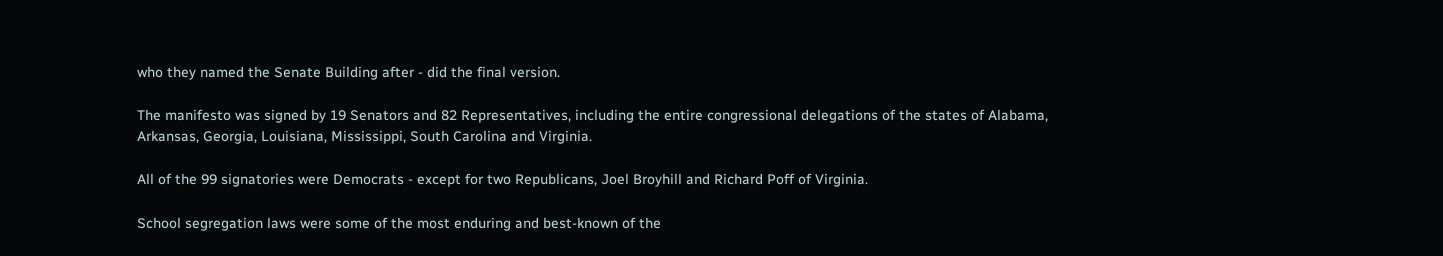who they named the Senate Building after - did the final version.

The manifesto was signed by 19 Senators and 82 Representatives, including the entire congressional delegations of the states of Alabama, Arkansas, Georgia, Louisiana, Mississippi, South Carolina and Virginia.

All of the 99 signatories were Democrats - except for two Republicans, Joel Broyhill and Richard Poff of Virginia.

School segregation laws were some of the most enduring and best-known of the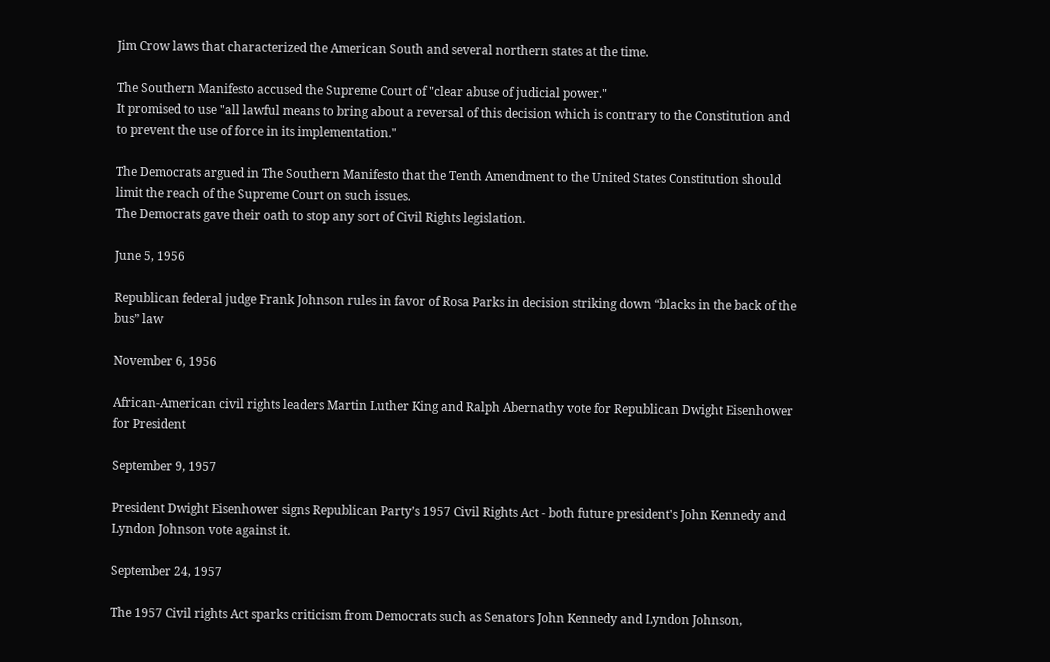Jim Crow laws that characterized the American South and several northern states at the time.

The Southern Manifesto accused the Supreme Court of "clear abuse of judicial power."
It promised to use "all lawful means to bring about a reversal of this decision which is contrary to the Constitution and to prevent the use of force in its implementation."

The Democrats argued in The Southern Manifesto that the Tenth Amendment to the United States Constitution should limit the reach of the Supreme Court on such issues.
The Democrats gave their oath to stop any sort of Civil Rights legislation.

June 5, 1956

Republican federal judge Frank Johnson rules in favor of Rosa Parks in decision striking down “blacks in the back of the bus” law

November 6, 1956

African-American civil rights leaders Martin Luther King and Ralph Abernathy vote for Republican Dwight Eisenhower for President

September 9, 1957

President Dwight Eisenhower signs Republican Party’s 1957 Civil Rights Act - both future president's John Kennedy and Lyndon Johnson vote against it.

September 24, 1957

The 1957 Civil rights Act sparks criticism from Democrats such as Senators John Kennedy and Lyndon Johnson,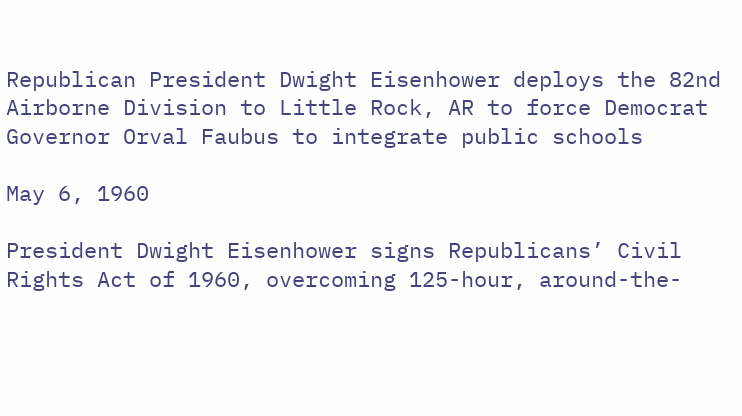Republican President Dwight Eisenhower deploys the 82nd Airborne Division to Little Rock, AR to force Democrat Governor Orval Faubus to integrate public schools

May 6, 1960

President Dwight Eisenhower signs Republicans’ Civil Rights Act of 1960, overcoming 125-hour, around-the-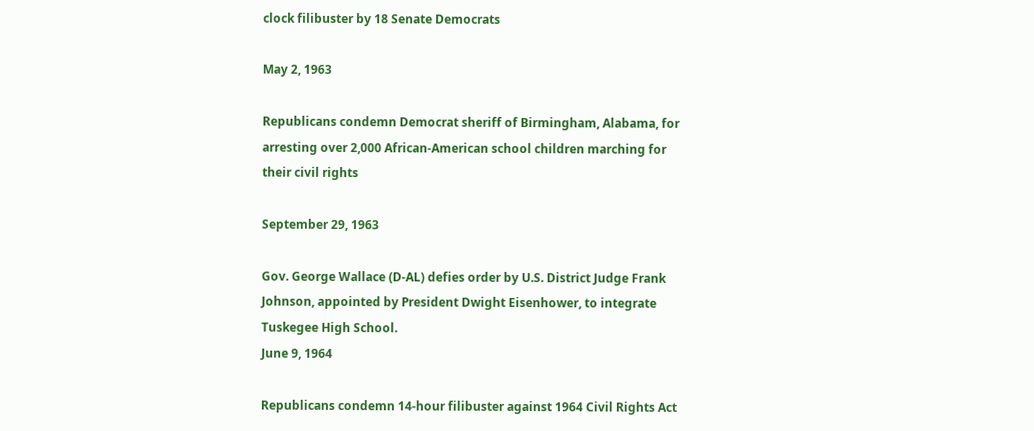clock filibuster by 18 Senate Democrats

May 2, 1963

Republicans condemn Democrat sheriff of Birmingham, Alabama, for arresting over 2,000 African-American school children marching for their civil rights

September 29, 1963

Gov. George Wallace (D-AL) defies order by U.S. District Judge Frank Johnson, appointed by President Dwight Eisenhower, to integrate Tuskegee High School.
June 9, 1964

Republicans condemn 14-hour filibuster against 1964 Civil Rights Act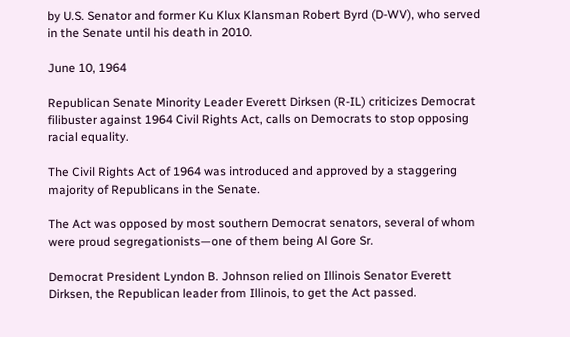by U.S. Senator and former Ku Klux Klansman Robert Byrd (D-WV), who served in the Senate until his death in 2010.

June 10, 1964

Republican Senate Minority Leader Everett Dirksen (R-IL) criticizes Democrat filibuster against 1964 Civil Rights Act, calls on Democrats to stop opposing racial equality.

The Civil Rights Act of 1964 was introduced and approved by a staggering majority of Republicans in the Senate.

The Act was opposed by most southern Democrat senators, several of whom were proud segregationists—one of them being Al Gore Sr.

Democrat President Lyndon B. Johnson relied on Illinois Senator Everett Dirksen, the Republican leader from Illinois, to get the Act passed.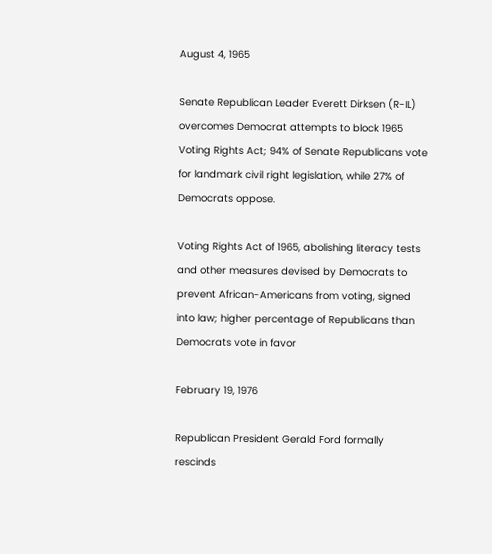August 4, 1965

Senate Republican Leader Everett Dirksen (R-IL) overcomes Democrat attempts to block 1965 Voting Rights Act; 94% of Senate Republicans vote for landmark civil right legislation, while 27% of Democrats oppose.

Voting Rights Act of 1965, abolishing literacy tests and other measures devised by Democrats to prevent African-Americans from voting, signed into law; higher percentage of Republicans than Democrats vote in favor

February 19, 1976

Republican President Gerald Ford formally rescinds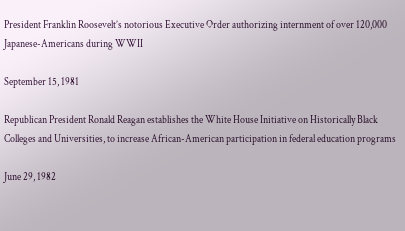President Franklin Roosevelt’s notorious Executive Order authorizing internment of over 120,000 Japanese-Americans during WWII

September 15, 1981

Republican President Ronald Reagan establishes the White House Initiative on Historically Black Colleges and Universities, to increase African-American participation in federal education programs

June 29, 1982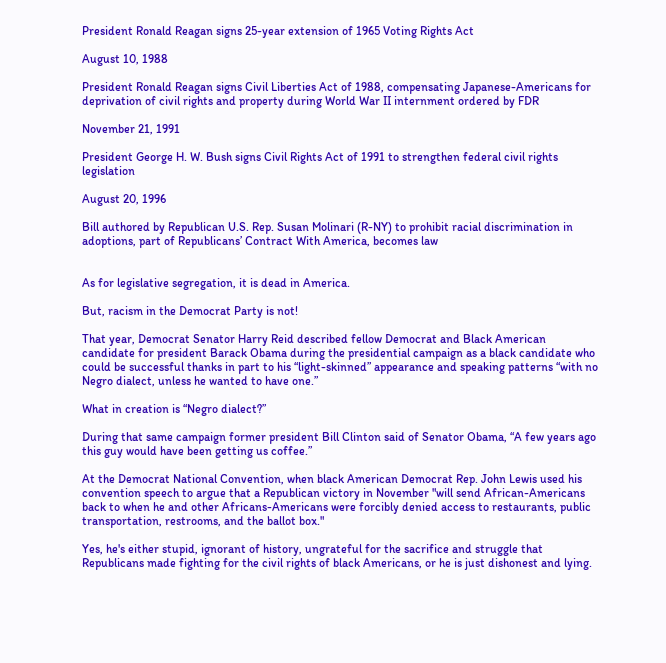President Ronald Reagan signs 25-year extension of 1965 Voting Rights Act

August 10, 1988

President Ronald Reagan signs Civil Liberties Act of 1988, compensating Japanese-Americans for deprivation of civil rights and property during World War II internment ordered by FDR

November 21, 1991

President George H. W. Bush signs Civil Rights Act of 1991 to strengthen federal civil rights legislation

August 20, 1996

Bill authored by Republican U.S. Rep. Susan Molinari (R-NY) to prohibit racial discrimination in adoptions, part of Republicans’ Contract With America, becomes law


As for legislative segregation, it is dead in America.

But, racism in the Democrat Party is not!

That year, Democrat Senator Harry Reid described fellow Democrat and Black American candidate for president Barack Obama during the presidential campaign as a black candidate who could be successful thanks in part to his “light-skinned” appearance and speaking patterns “with no Negro dialect, unless he wanted to have one.”

What in creation is “Negro dialect?”

During that same campaign former president Bill Clinton said of Senator Obama, “A few years ago this guy would have been getting us coffee.”

At the Democrat National Convention, when black American Democrat Rep. John Lewis used his convention speech to argue that a Republican victory in November "will send African-Americans back to when he and other Africans-Americans were forcibly denied access to restaurants, public transportation, restrooms, and the ballot box."

Yes, he's either stupid, ignorant of history, ungrateful for the sacrifice and struggle that Republicans made fighting for the civil rights of black Americans, or he is just dishonest and lying.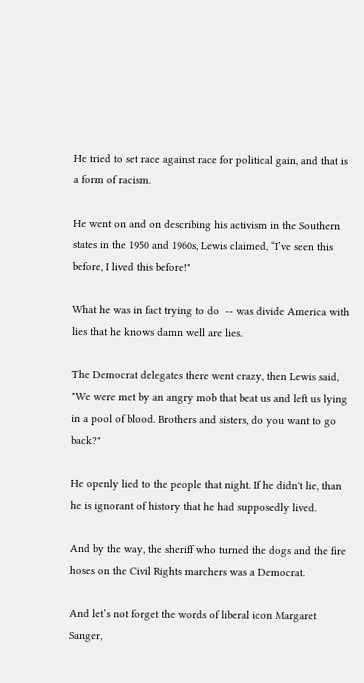He tried to set race against race for political gain, and that is a form of racism.

He went on and on describing his activism in the Southern states in the 1950 and 1960s, Lewis claimed, “I’ve seen this before, I lived this before!"

What he was in fact trying to do  -- was divide America with lies that he knows damn well are lies.

The Democrat delegates there went crazy, then Lewis said, "We were met by an angry mob that beat us and left us lying in a pool of blood. Brothers and sisters, do you want to go back?"

He openly lied to the people that night. If he didn't lie, than he is ignorant of history that he had supposedly lived.

And by the way, the sheriff who turned the dogs and the fire hoses on the Civil Rights marchers was a Democrat.

And let’s not forget the words of liberal icon Margaret Sanger,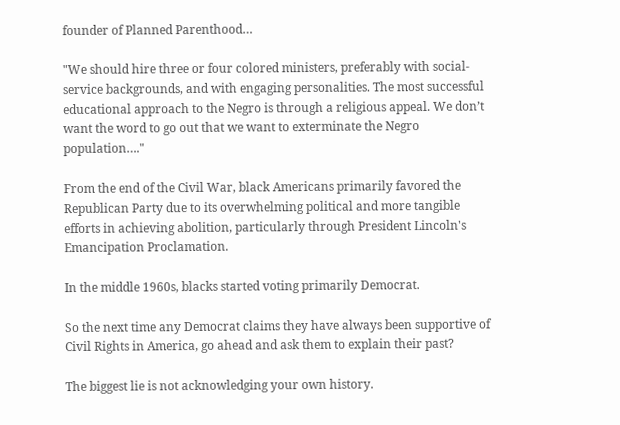founder of Planned Parenthood…

"We should hire three or four colored ministers, preferably with social-service backgrounds, and with engaging personalities. The most successful educational approach to the Negro is through a religious appeal. We don’t want the word to go out that we want to exterminate the Negro population…."

From the end of the Civil War, black Americans primarily favored the Republican Party due to its overwhelming political and more tangible efforts in achieving abolition, particularly through President Lincoln's Emancipation Proclamation.

In the middle 1960s, blacks started voting primarily Democrat.

So the next time any Democrat claims they have always been supportive of Civil Rights in America, go ahead and ask them to explain their past?

The biggest lie is not acknowledging your own history.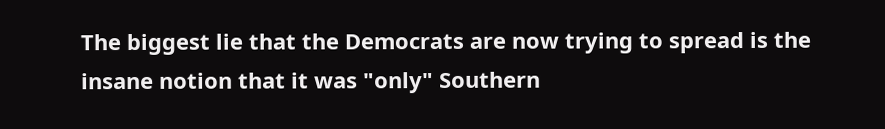The biggest lie that the Democrats are now trying to spread is the insane notion that it was "only" Southern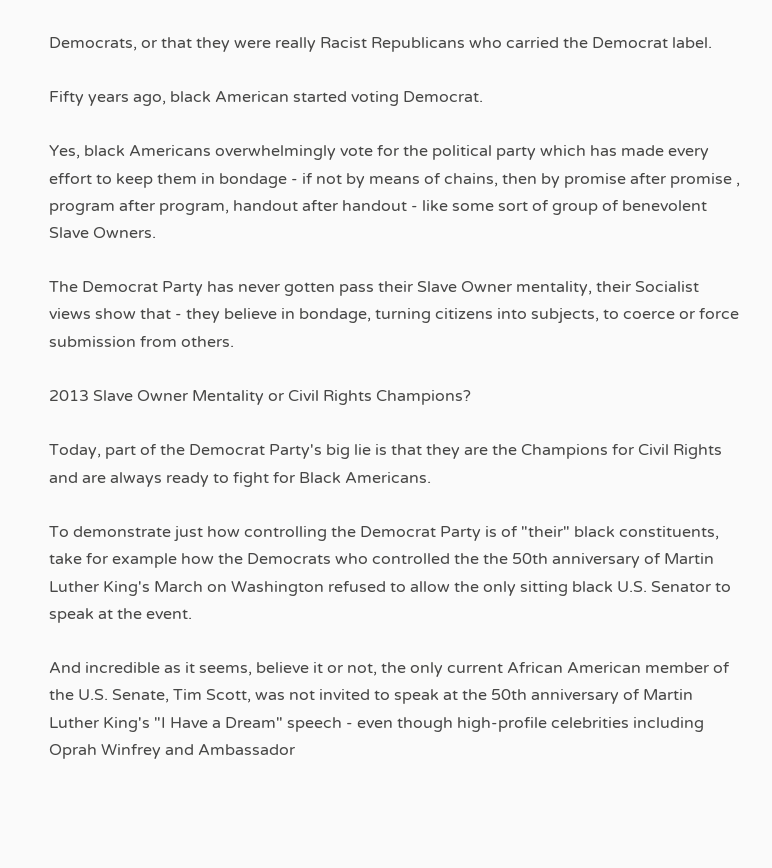Democrats, or that they were really Racist Republicans who carried the Democrat label.

Fifty years ago, black American started voting Democrat.

Yes, black Americans overwhelmingly vote for the political party which has made every effort to keep them in bondage - if not by means of chains, then by promise after promise , program after program, handout after handout - like some sort of group of benevolent Slave Owners.

The Democrat Party has never gotten pass their Slave Owner mentality, their Socialist views show that - they believe in bondage, turning citizens into subjects, to coerce or force submission from others.

2013 Slave Owner Mentality or Civil Rights Champions?

Today, part of the Democrat Party's big lie is that they are the Champions for Civil Rights and are always ready to fight for Black Americans.

To demonstrate just how controlling the Democrat Party is of "their" black constituents, take for example how the Democrats who controlled the the 50th anniversary of Martin Luther King's March on Washington refused to allow the only sitting black U.S. Senator to speak at the event.

And incredible as it seems, believe it or not, the only current African American member of the U.S. Senate, Tim Scott, was not invited to speak at the 50th anniversary of Martin Luther King's "I Have a Dream" speech - even though high-profile celebrities including Oprah Winfrey and Ambassador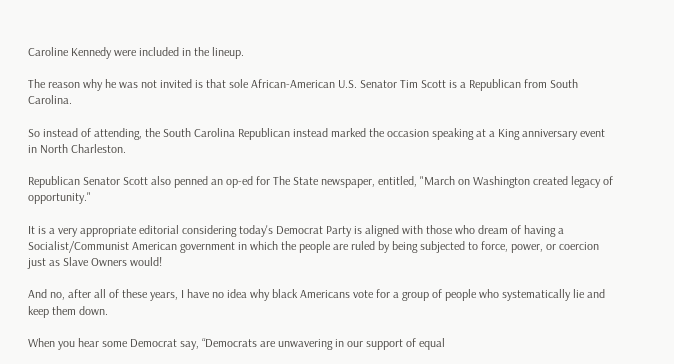Caroline Kennedy were included in the lineup.

The reason why he was not invited is that sole African-American U.S. Senator Tim Scott is a Republican from South Carolina.

So instead of attending, the South Carolina Republican instead marked the occasion speaking at a King anniversary event in North Charleston.

Republican Senator Scott also penned an op-ed for The State newspaper, entitled, "March on Washington created legacy of opportunity."

It is a very appropriate editorial considering today's Democrat Party is aligned with those who dream of having a Socialist/Communist American government in which the people are ruled by being subjected to force, power, or coercion just as Slave Owners would!

And no, after all of these years, I have no idea why black Americans vote for a group of people who systematically lie and keep them down.

When you hear some Democrat say, “Democrats are unwavering in our support of equal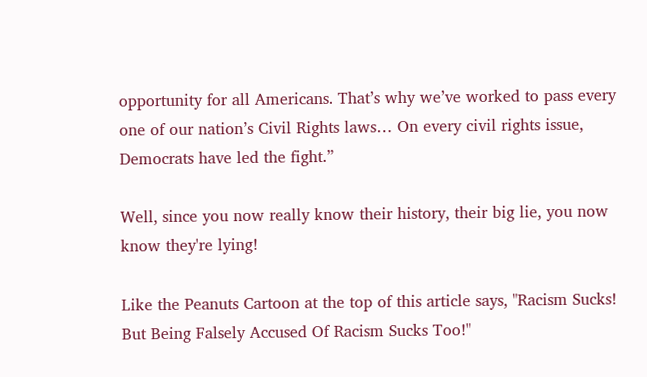opportunity for all Americans. That’s why we’ve worked to pass every one of our nation’s Civil Rights laws… On every civil rights issue, Democrats have led the fight.”

Well, since you now really know their history, their big lie, you now know they're lying!

Like the Peanuts Cartoon at the top of this article says, "Racism Sucks! But Being Falsely Accused Of Racism Sucks Too!"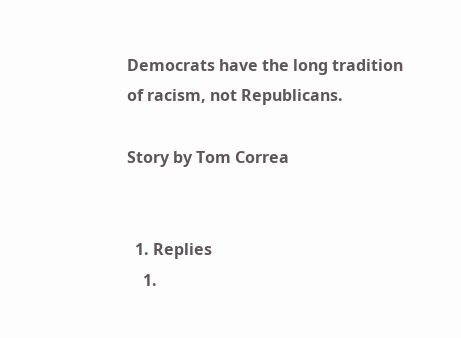Democrats have the long tradition of racism, not Republicans.

Story by Tom Correa


  1. Replies
    1.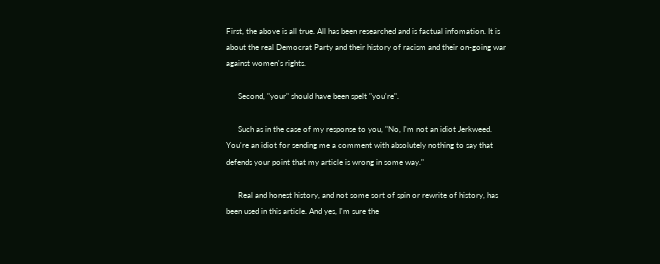First, the above is all true. All has been researched and is factual infomation. It is about the real Democrat Party and their history of racism and their on-going war against women's rights.

      Second, "your" should have been spelt "you're".

      Such as in the case of my response to you, "No, I'm not an idiot Jerkweed. You're an idiot for sending me a comment with absolutely nothing to say that defends your point that my article is wrong in some way."

      Real and honest history, and not some sort of spin or rewrite of history, has been used in this article. And yes, I'm sure the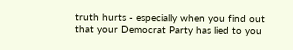truth hurts - especially when you find out that your Democrat Party has lied to you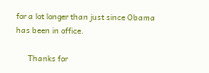for a lot longer than just since Obama has been in office.

      Thanks for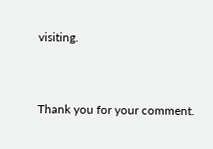visiting.


Thank you for your comment.